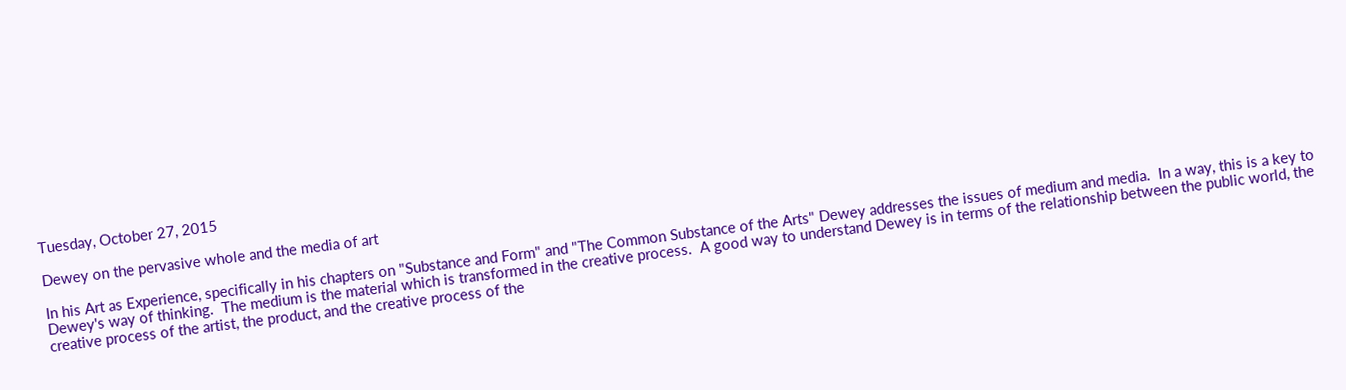Tuesday, October 27, 2015

Dewey on the pervasive whole and the media of art

In his Art as Experience, specifically in his chapters on "Substance and Form" and "The Common Substance of the Arts" Dewey addresses the issues of medium and media.  In a way, this is a key to Dewey's way of thinking.  The medium is the material which is transformed in the creative process.  A good way to understand Dewey is in terms of the relationship between the public world, the creative process of the artist, the product, and the creative process of the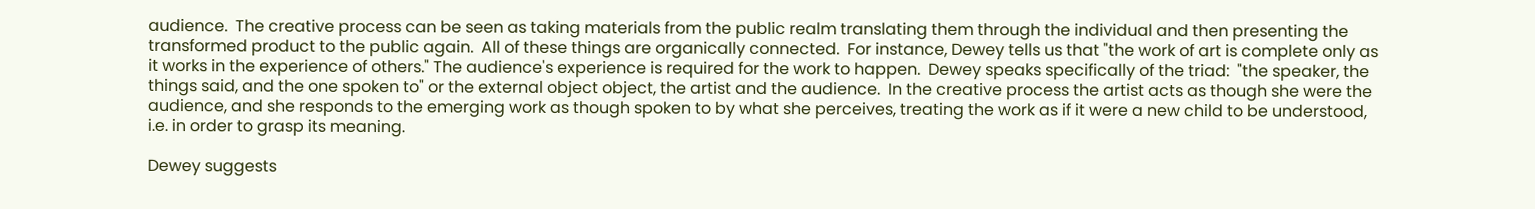audience.  The creative process can be seen as taking materials from the public realm translating them through the individual and then presenting the transformed product to the public again.  All of these things are organically connected.  For instance, Dewey tells us that "the work of art is complete only as it works in the experience of others." The audience's experience is required for the work to happen.  Dewey speaks specifically of the triad:  "the speaker, the things said, and the one spoken to" or the external object object, the artist and the audience.  In the creative process the artist acts as though she were the audience, and she responds to the emerging work as though spoken to by what she perceives, treating the work as if it were a new child to be understood, i.e. in order to grasp its meaning.

Dewey suggests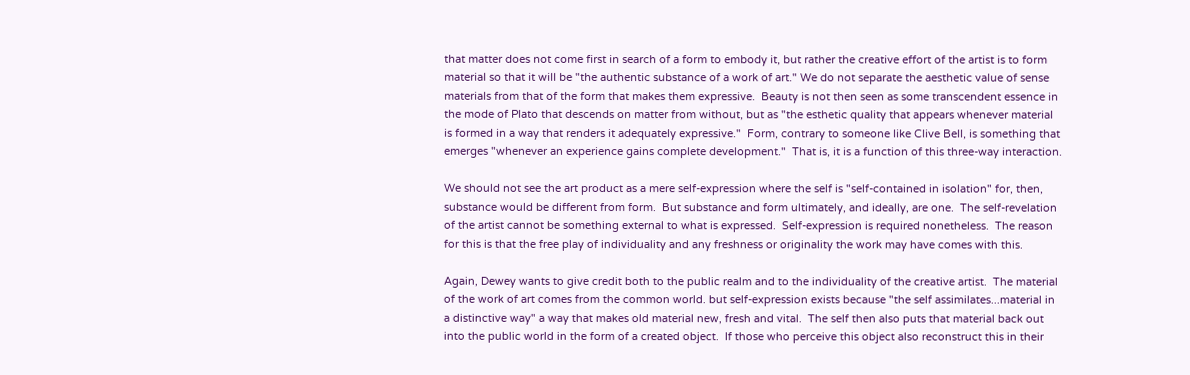that matter does not come first in search of a form to embody it, but rather the creative effort of the artist is to form material so that it will be "the authentic substance of a work of art." We do not separate the aesthetic value of sense materials from that of the form that makes them expressive.  Beauty is not then seen as some transcendent essence in the mode of Plato that descends on matter from without, but as "the esthetic quality that appears whenever material is formed in a way that renders it adequately expressive."  Form, contrary to someone like Clive Bell, is something that emerges "whenever an experience gains complete development."  That is, it is a function of this three-way interaction.

We should not see the art product as a mere self-expression where the self is "self-contained in isolation" for, then, substance would be different from form.  But substance and form ultimately, and ideally, are one.  The self-revelation of the artist cannot be something external to what is expressed.  Self-expression is required nonetheless.  The reason for this is that the free play of individuality and any freshness or originality the work may have comes with this.

Again, Dewey wants to give credit both to the public realm and to the individuality of the creative artist.  The material of the work of art comes from the common world. but self-expression exists because "the self assimilates...material in a distinctive way" a way that makes old material new, fresh and vital.  The self then also puts that material back out into the public world in the form of a created object.  If those who perceive this object also reconstruct this in their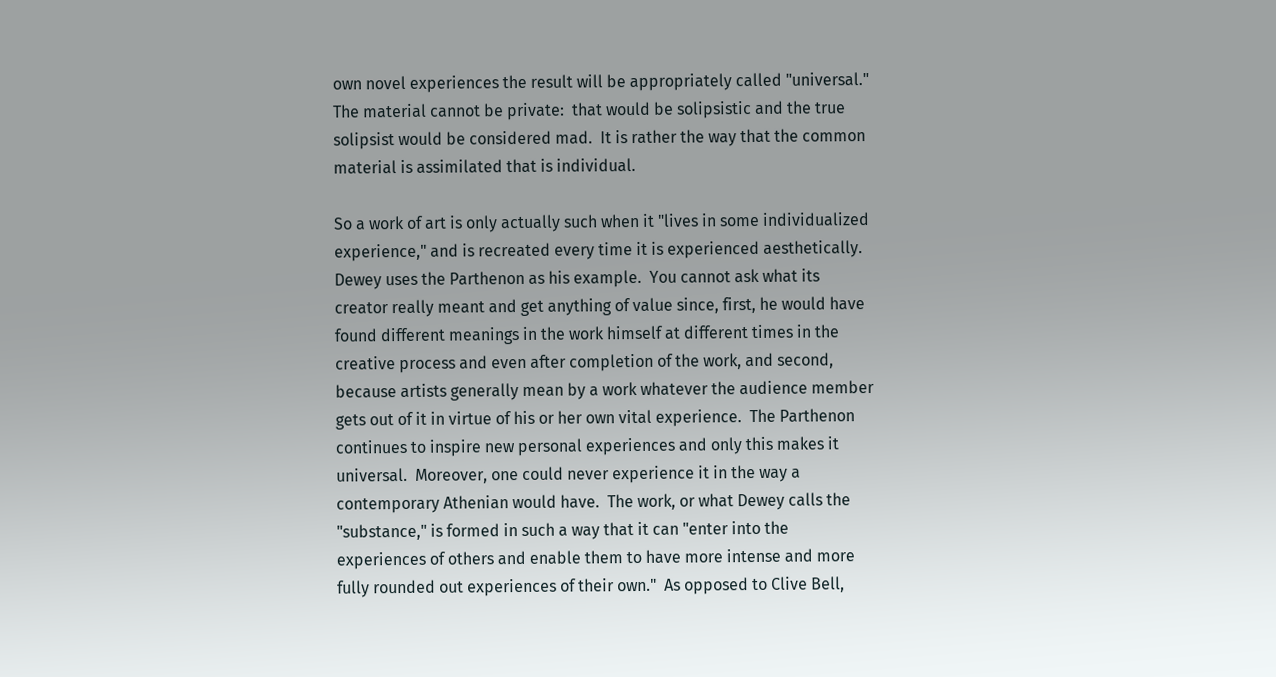own novel experiences the result will be appropriately called "universal." The material cannot be private:  that would be solipsistic and the true solipsist would be considered mad.  It is rather the way that the common material is assimilated that is individual.

So a work of art is only actually such when it "lives in some individualized experience," and is recreated every time it is experienced aesthetically.  Dewey uses the Parthenon as his example.  You cannot ask what its creator really meant and get anything of value since, first, he would have found different meanings in the work himself at different times in the creative process and even after completion of the work, and second, because artists generally mean by a work whatever the audience member gets out of it in virtue of his or her own vital experience.  The Parthenon continues to inspire new personal experiences and only this makes it universal.  Moreover, one could never experience it in the way a contemporary Athenian would have.  The work, or what Dewey calls the "substance," is formed in such a way that it can "enter into the experiences of others and enable them to have more intense and more fully rounded out experiences of their own."  As opposed to Clive Bell,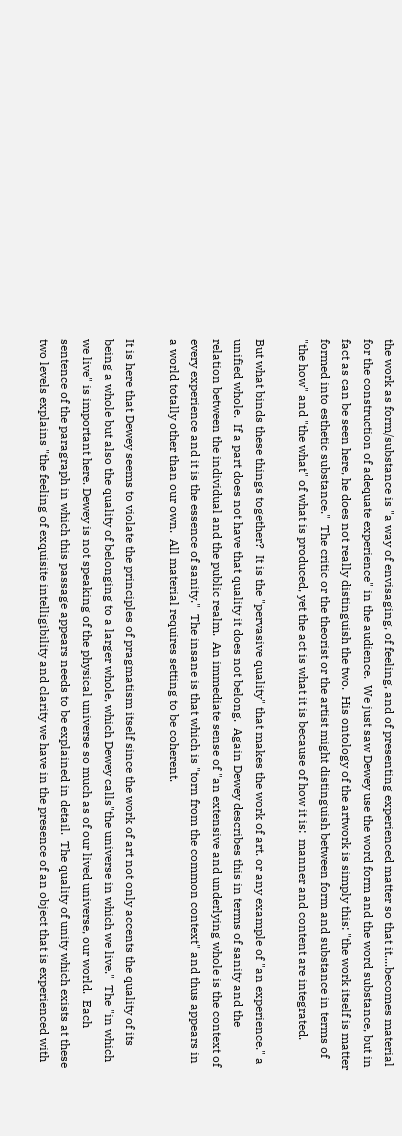the work as form/substance is "a way of envisaging, of feeling, and of presenting experienced matter so that it....becomes material for the construction of adequate experience" in the audience.  We just saw Dewey use the word form and the word substance, but in fact as can be seen here, he does not really distinguish the two.  His ontology of the artwork is simply this: "the work itself is matter formed into esthetic substance."  The critic or the theorist or the artist might distinguish between form and substance in terms of "the how" and "the what" of what is produced, yet the act is what it is because of how it is:  manner and content are integrated.

But what binds these things together?  It is the "pervasive quality" that makes the work of art. or any example of "an experience." a unified whole.  If a part does not have that quality it does not belong.  Again Dewey describes this in terms of sanity and the relation between the individual and the public realm.  An immediate sense of "an extensive and underlying whole is the context of every experience and it is the essence of sanity."  The insane is that which is "torn from the common context" and thus appears in a world totally other than our own.  All material requires setting to be coherent.

It is here that Dewey seems to violate the principles of pragmatism itself since the work of art not only accents the quality of its being a whole but also the quality of belonging to a larger whole, which Dewey calls"the universe in which we live."  The "in which we live" is important here. Dewey is not speaking of the physical universe so much as of our lived universe, our world.  Each sentence of the paragraph in which this passage appears needs to be explained in detail.  The quality of unity which exists at these two levels explains "the feeling of exquisite intelligibility and clarity we have in the presence of an object that is experienced with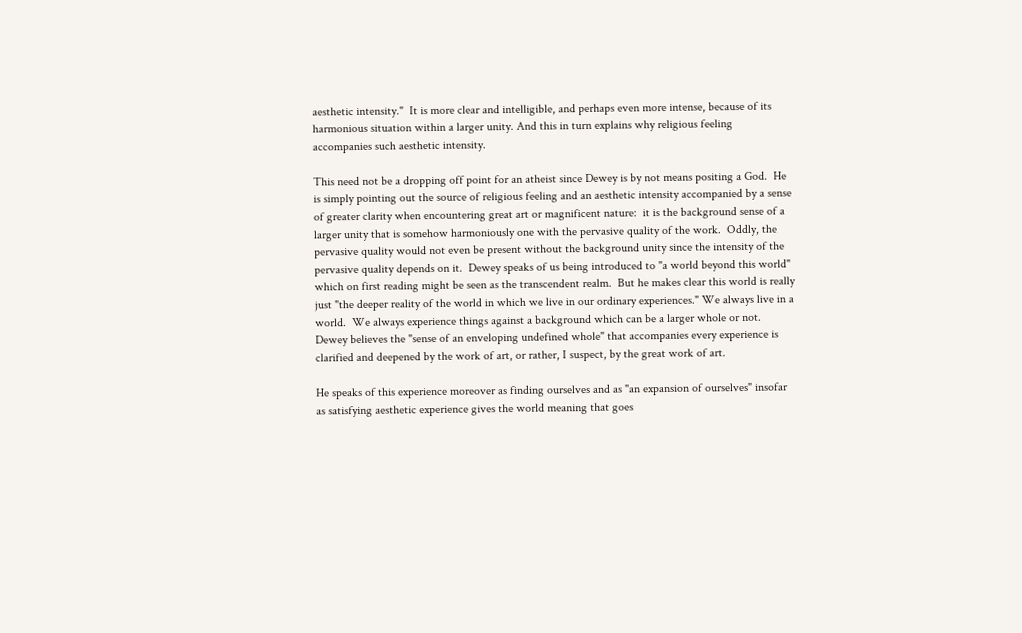aesthetic intensity."  It is more clear and intelligible, and perhaps even more intense, because of its harmonious situation within a larger unity. And this in turn explains why religious feeling accompanies such aesthetic intensity.

This need not be a dropping off point for an atheist since Dewey is by not means positing a God.  He is simply pointing out the source of religious feeling and an aesthetic intensity accompanied by a sense of greater clarity when encountering great art or magnificent nature:  it is the background sense of a larger unity that is somehow harmoniously one with the pervasive quality of the work.  Oddly, the pervasive quality would not even be present without the background unity since the intensity of the pervasive quality depends on it.  Dewey speaks of us being introduced to "a world beyond this world" which on first reading might be seen as the transcendent realm.  But he makes clear this world is really just "the deeper reality of the world in which we live in our ordinary experiences." We always live in a world.  We always experience things against a background which can be a larger whole or not. Dewey believes the "sense of an enveloping undefined whole" that accompanies every experience is clarified and deepened by the work of art, or rather, I suspect, by the great work of art.

He speaks of this experience moreover as finding ourselves and as "an expansion of ourselves" insofar as satisfying aesthetic experience gives the world meaning that goes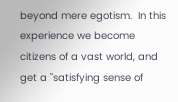beyond mere egotism.  In this experience we become citizens of a vast world, and get a "satisfying sense of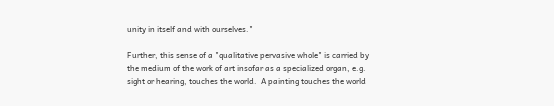unity in itself and with ourselves."

Further, this sense of a "qualitative pervasive whole" is carried by the medium of the work of art insofar as a specialized organ, e.g. sight or hearing, touches the world.  A painting touches the world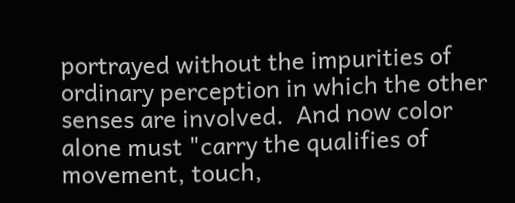portrayed without the impurities of ordinary perception in which the other senses are involved.  And now color alone must "carry the qualifies of movement, touch,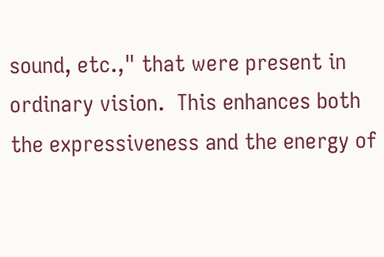sound, etc.," that were present in ordinary vision.  This enhances both the expressiveness and the energy of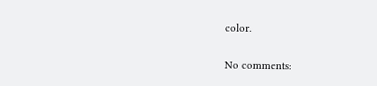color.

No comments: